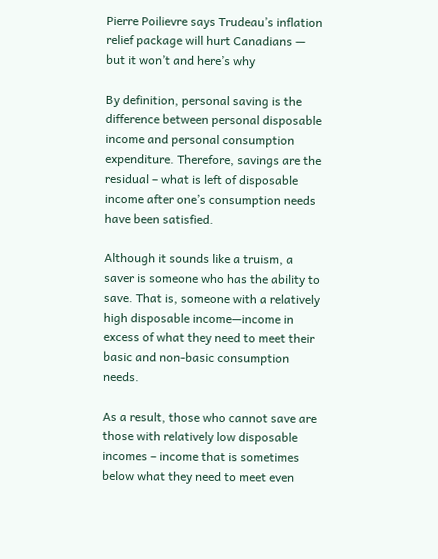Pierre Poilievre says Trudeau’s inflation relief package will hurt Canadians — but it won’t and here’s why

By definition, personal saving is the difference between personal disposable income and personal consumption expenditure. Therefore, savings are the residual – what is left of disposable income after one’s consumption needs have been satisfied.

Although it sounds like a truism, a saver is someone who has the ability to save. That is, someone with a relatively high disposable income—income in excess of what they need to meet their basic and non-basic consumption needs.

As a result, those who cannot save are those with relatively low disposable incomes – income that is sometimes below what they need to meet even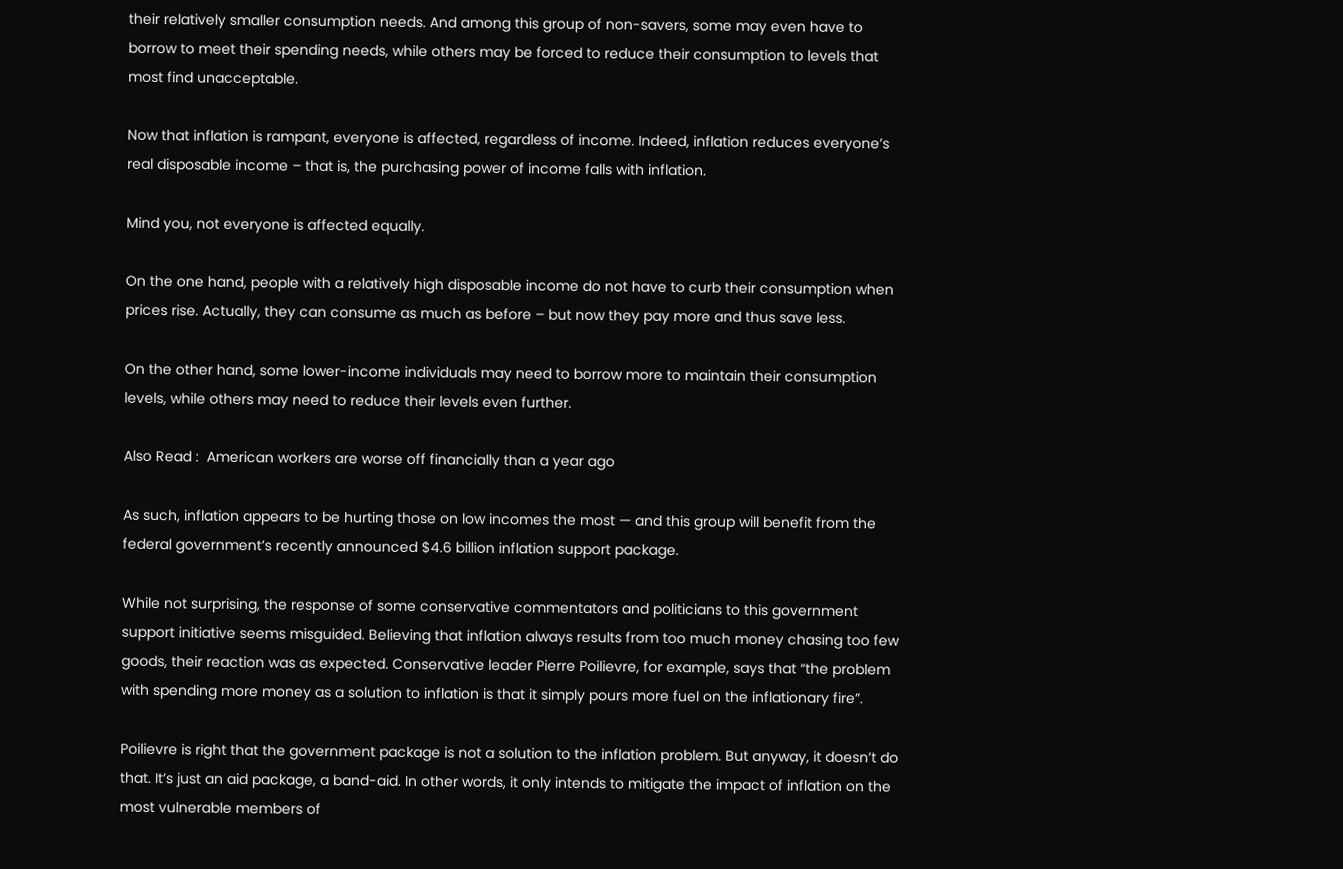their relatively smaller consumption needs. And among this group of non-savers, some may even have to borrow to meet their spending needs, while others may be forced to reduce their consumption to levels that most find unacceptable.

Now that inflation is rampant, everyone is affected, regardless of income. Indeed, inflation reduces everyone’s real disposable income – that is, the purchasing power of income falls with inflation.

Mind you, not everyone is affected equally.

On the one hand, people with a relatively high disposable income do not have to curb their consumption when prices rise. Actually, they can consume as much as before – but now they pay more and thus save less.

On the other hand, some lower-income individuals may need to borrow more to maintain their consumption levels, while others may need to reduce their levels even further.

Also Read :  American workers are worse off financially than a year ago

As such, inflation appears to be hurting those on low incomes the most — and this group will benefit from the federal government’s recently announced $4.6 billion inflation support package.

While not surprising, the response of some conservative commentators and politicians to this government support initiative seems misguided. Believing that inflation always results from too much money chasing too few goods, their reaction was as expected. Conservative leader Pierre Poilievre, for example, says that “the problem with spending more money as a solution to inflation is that it simply pours more fuel on the inflationary fire”.

Poilievre is right that the government package is not a solution to the inflation problem. But anyway, it doesn’t do that. It’s just an aid package, a band-aid. In other words, it only intends to mitigate the impact of inflation on the most vulnerable members of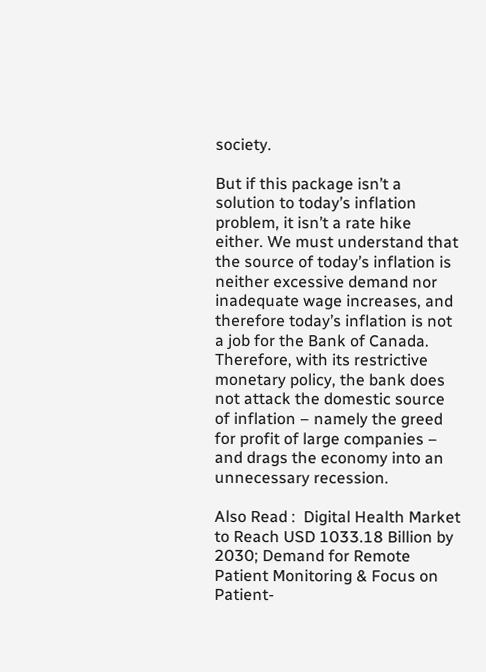society.

But if this package isn’t a solution to today’s inflation problem, it isn’t a rate hike either. We must understand that the source of today’s inflation is neither excessive demand nor inadequate wage increases, and therefore today’s inflation is not a job for the Bank of Canada. Therefore, with its restrictive monetary policy, the bank does not attack the domestic source of inflation – namely the greed for profit of large companies – and drags the economy into an unnecessary recession.

Also Read :  Digital Health Market to Reach USD 1033.18 Billion by 2030; Demand for Remote Patient Monitoring & Focus on Patient-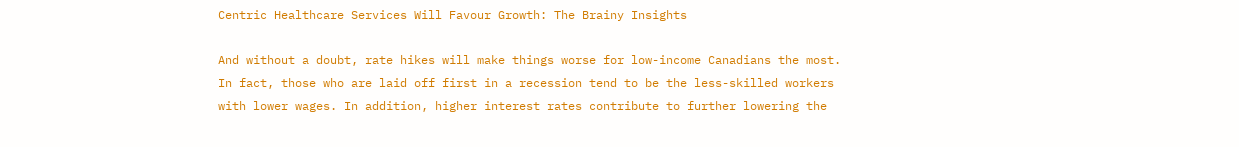Centric Healthcare Services Will Favour Growth: The Brainy Insights

And without a doubt, rate hikes will make things worse for low-income Canadians the most. In fact, those who are laid off first in a recession tend to be the less-skilled workers with lower wages. In addition, higher interest rates contribute to further lowering the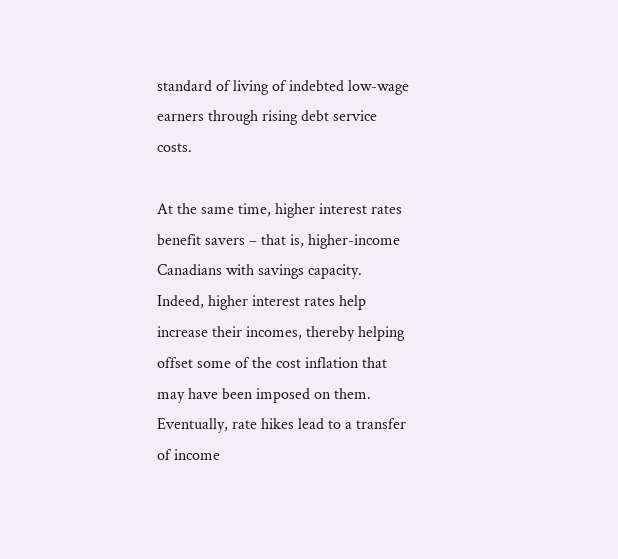standard of living of indebted low-wage earners through rising debt service costs.

At the same time, higher interest rates benefit savers – that is, higher-income Canadians with savings capacity. Indeed, higher interest rates help increase their incomes, thereby helping offset some of the cost inflation that may have been imposed on them. Eventually, rate hikes lead to a transfer of income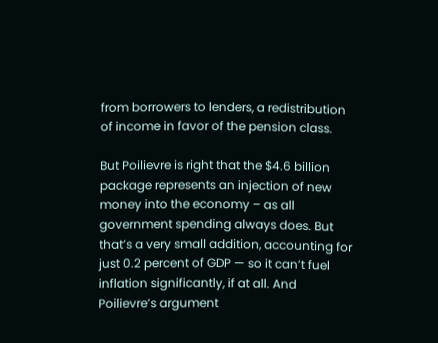from borrowers to lenders, a redistribution of income in favor of the pension class.

But Poilievre is right that the $4.6 billion package represents an injection of new money into the economy – as all government spending always does. But that’s a very small addition, accounting for just 0.2 percent of GDP — so it can’t fuel inflation significantly, if at all. And Poilievre’s argument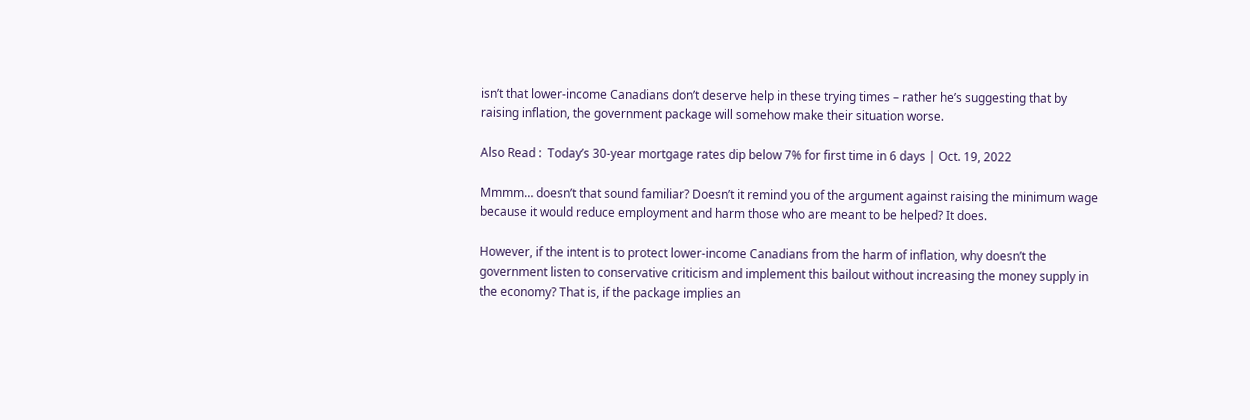isn’t that lower-income Canadians don’t deserve help in these trying times – rather he’s suggesting that by raising inflation, the government package will somehow make their situation worse.

Also Read :  Today’s 30-year mortgage rates dip below 7% for first time in 6 days | Oct. 19, 2022

Mmmm… doesn’t that sound familiar? Doesn’t it remind you of the argument against raising the minimum wage because it would reduce employment and harm those who are meant to be helped? It does.

However, if the intent is to protect lower-income Canadians from the harm of inflation, why doesn’t the government listen to conservative criticism and implement this bailout without increasing the money supply in the economy? That is, if the package implies an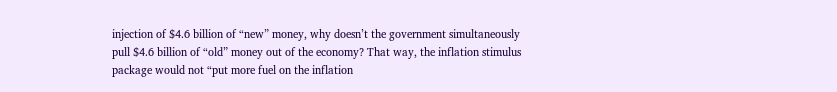injection of $4.6 billion of “new” money, why doesn’t the government simultaneously pull $4.6 billion of “old” money out of the economy? That way, the inflation stimulus package would not “put more fuel on the inflation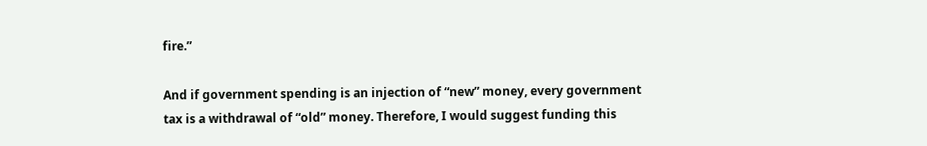fire.”

And if government spending is an injection of “new” money, every government tax is a withdrawal of “old” money. Therefore, I would suggest funding this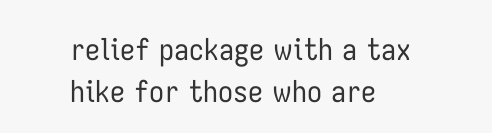relief package with a tax hike for those who are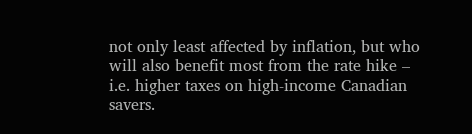not only least affected by inflation, but who will also benefit most from the rate hike – i.e. higher taxes on high-income Canadian savers.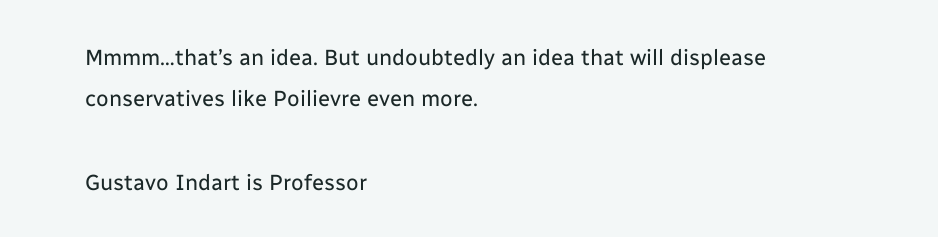Mmmm…that’s an idea. But undoubtedly an idea that will displease conservatives like Poilievre even more.

Gustavo Indart is Professor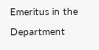Emeritus in the Department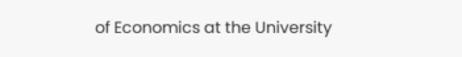of Economics at the University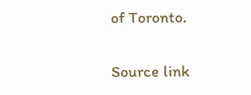of Toronto.

Source link